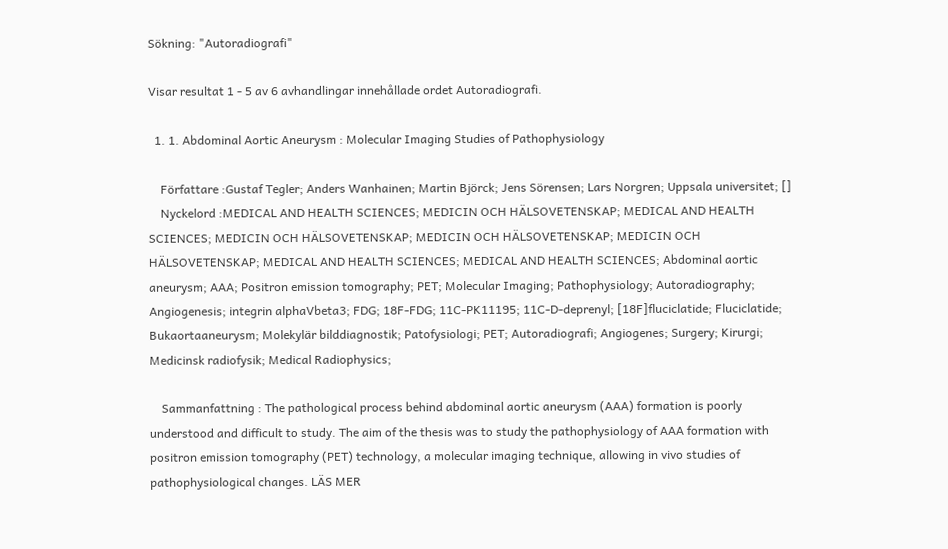Sökning: "Autoradiografi"

Visar resultat 1 - 5 av 6 avhandlingar innehållade ordet Autoradiografi.

  1. 1. Abdominal Aortic Aneurysm : Molecular Imaging Studies of Pathophysiology

    Författare :Gustaf Tegler; Anders Wanhainen; Martin Björck; Jens Sörensen; Lars Norgren; Uppsala universitet; []
    Nyckelord :MEDICAL AND HEALTH SCIENCES; MEDICIN OCH HÄLSOVETENSKAP; MEDICAL AND HEALTH SCIENCES; MEDICIN OCH HÄLSOVETENSKAP; MEDICIN OCH HÄLSOVETENSKAP; MEDICIN OCH HÄLSOVETENSKAP; MEDICAL AND HEALTH SCIENCES; MEDICAL AND HEALTH SCIENCES; Abdominal aortic aneurysm; AAA; Positron emission tomography; PET; Molecular Imaging; Pathophysiology; Autoradiography; Angiogenesis; integrin alphaVbeta3; FDG; 18F-FDG; 11C-PK11195; 11C-D-deprenyl; [18F]fluciclatide; Fluciclatide; Bukaortaaneurysm; Molekylär bilddiagnostik; Patofysiologi; PET; Autoradiografi; Angiogenes; Surgery; Kirurgi; Medicinsk radiofysik; Medical Radiophysics;

    Sammanfattning : The pathological process behind abdominal aortic aneurysm (AAA) formation is poorly understood and difficult to study. The aim of the thesis was to study the pathophysiology of AAA formation with positron emission tomography (PET) technology, a molecular imaging technique, allowing in vivo studies of pathophysiological changes. LÄS MER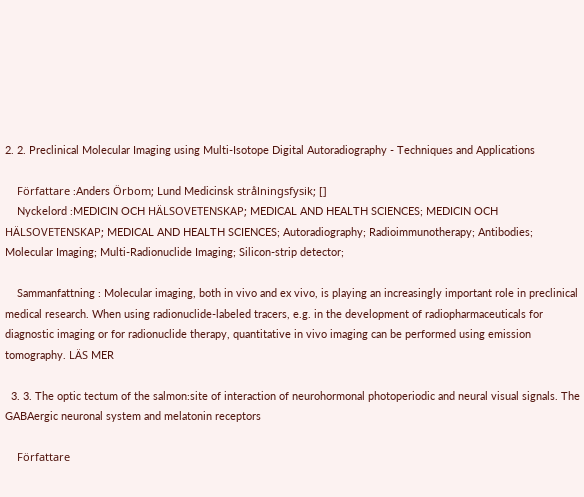2. 2. Preclinical Molecular Imaging using Multi-Isotope Digital Autoradiography - Techniques and Applications

    Författare :Anders Örbom; Lund Medicinsk strålningsfysik; []
    Nyckelord :MEDICIN OCH HÄLSOVETENSKAP; MEDICAL AND HEALTH SCIENCES; MEDICIN OCH HÄLSOVETENSKAP; MEDICAL AND HEALTH SCIENCES; Autoradiography; Radioimmunotherapy; Antibodies; Molecular Imaging; Multi-Radionuclide Imaging; Silicon-strip detector;

    Sammanfattning : Molecular imaging, both in vivo and ex vivo, is playing an increasingly important role in preclinical medical research. When using radionuclide-labeled tracers, e.g. in the development of radiopharmaceuticals for diagnostic imaging or for radionuclide therapy, quantitative in vivo imaging can be performed using emission tomography. LÄS MER

  3. 3. The optic tectum of the salmon:site of interaction of neurohormonal photoperiodic and neural visual signals. The GABAergic neuronal system and melatonin receptors

    Författare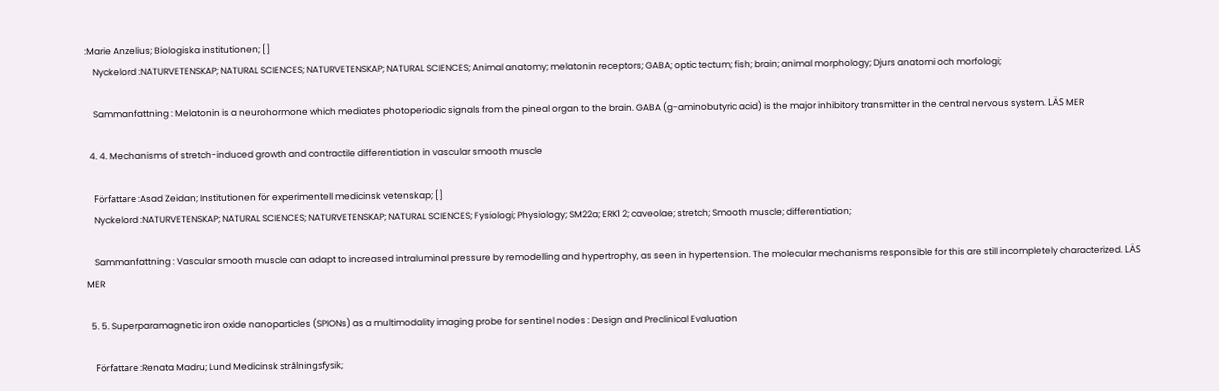:Marie Anzelius; Biologiska institutionen; []
    Nyckelord :NATURVETENSKAP; NATURAL SCIENCES; NATURVETENSKAP; NATURAL SCIENCES; Animal anatomy; melatonin receptors; GABA; optic tectum; fish; brain; animal morphology; Djurs anatomi och morfologi;

    Sammanfattning : Melatonin is a neurohormone which mediates photoperiodic signals from the pineal organ to the brain. GABA (g-aminobutyric acid) is the major inhibitory transmitter in the central nervous system. LÄS MER

  4. 4. Mechanisms of stretch-induced growth and contractile differentiation in vascular smooth muscle

    Författare :Asad Zeidan; Institutionen för experimentell medicinsk vetenskap; []
    Nyckelord :NATURVETENSKAP; NATURAL SCIENCES; NATURVETENSKAP; NATURAL SCIENCES; Fysiologi; Physiology; SM22a; ERK1 2; caveolae; stretch; Smooth muscle; differentiation;

    Sammanfattning : Vascular smooth muscle can adapt to increased intraluminal pressure by remodelling and hypertrophy, as seen in hypertension. The molecular mechanisms responsible for this are still incompletely characterized. LÄS MER

  5. 5. Superparamagnetic iron oxide nanoparticles (SPIONs) as a multimodality imaging probe for sentinel nodes : Design and Preclinical Evaluation

    Författare :Renata Madru; Lund Medicinsk strålningsfysik;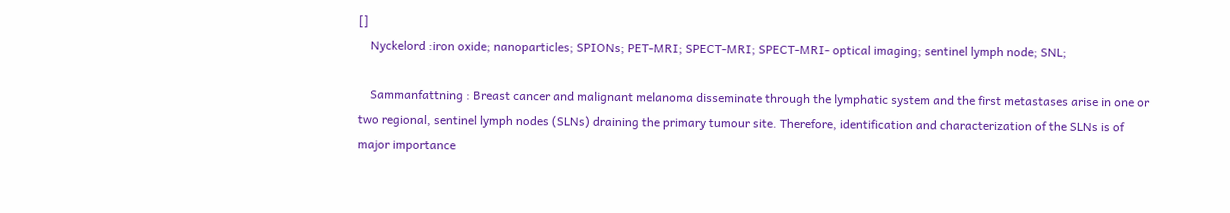[]
    Nyckelord :iron oxide; nanoparticles; SPIONs; PET-MRI; SPECT-MRI; SPECT-MRI- optical imaging; sentinel lymph node; SNL;

    Sammanfattning : Breast cancer and malignant melanoma disseminate through the lymphatic system and the first metastases arise in one or two regional, sentinel lymph nodes (SLNs) draining the primary tumour site. Therefore, identification and characterization of the SLNs is of major importance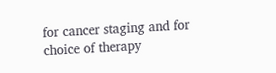for cancer staging and for choice of therapy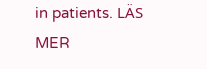in patients. LÄS MER